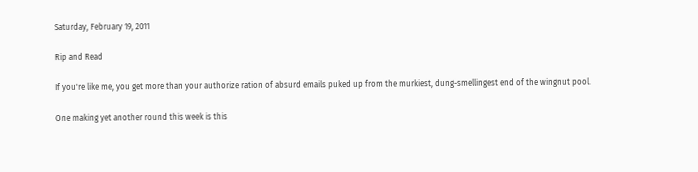Saturday, February 19, 2011

Rip and Read

If you're like me, you get more than your authorize ration of absurd emails puked up from the murkiest, dung-smellingest end of the wingnut pool.

One making yet another round this week is this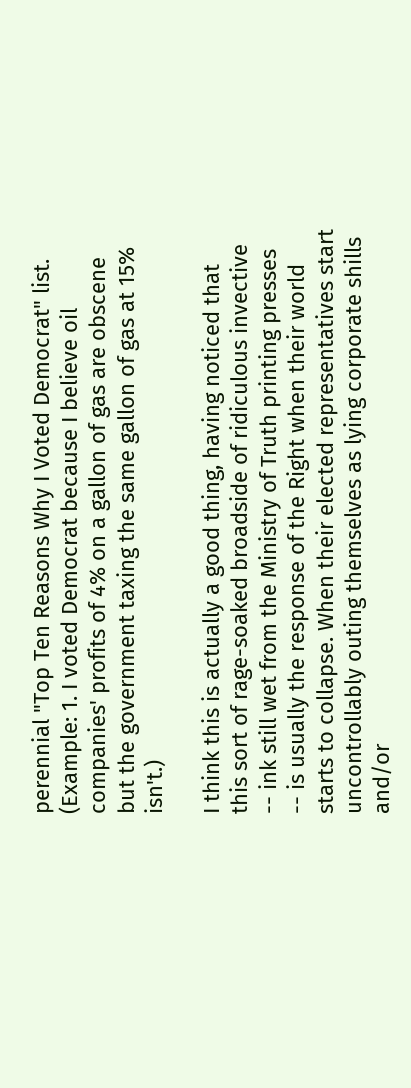perennial "Top Ten Reasons Why I Voted Democrat" list. (Example: 1. I voted Democrat because I believe oil companies' profits of 4% on a gallon of gas are obscene but the government taxing the same gallon of gas at 15% isn't.)

I think this is actually a good thing, having noticed that this sort of rage-soaked broadside of ridiculous invective -- ink still wet from the Ministry of Truth printing presses -- is usually the response of the Right when their world starts to collapse. When their elected representatives start uncontrollably outing themselves as lying corporate shills and/or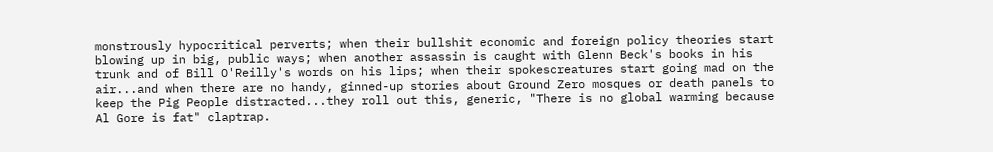monstrously hypocritical perverts; when their bullshit economic and foreign policy theories start blowing up in big, public ways; when another assassin is caught with Glenn Beck's books in his trunk and of Bill O'Reilly's words on his lips; when their spokescreatures start going mad on the air...and when there are no handy, ginned-up stories about Ground Zero mosques or death panels to keep the Pig People distracted...they roll out this, generic, "There is no global warming because Al Gore is fat" claptrap.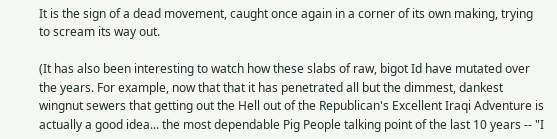It is the sign of a dead movement, caught once again in a corner of its own making, trying to scream its way out.

(It has also been interesting to watch how these slabs of raw, bigot Id have mutated over the years. For example, now that that it has penetrated all but the dimmest, dankest wingnut sewers that getting out the Hell out of the Republican's Excellent Iraqi Adventure is actually a good idea... the most dependable Pig People talking point of the last 10 years -- "I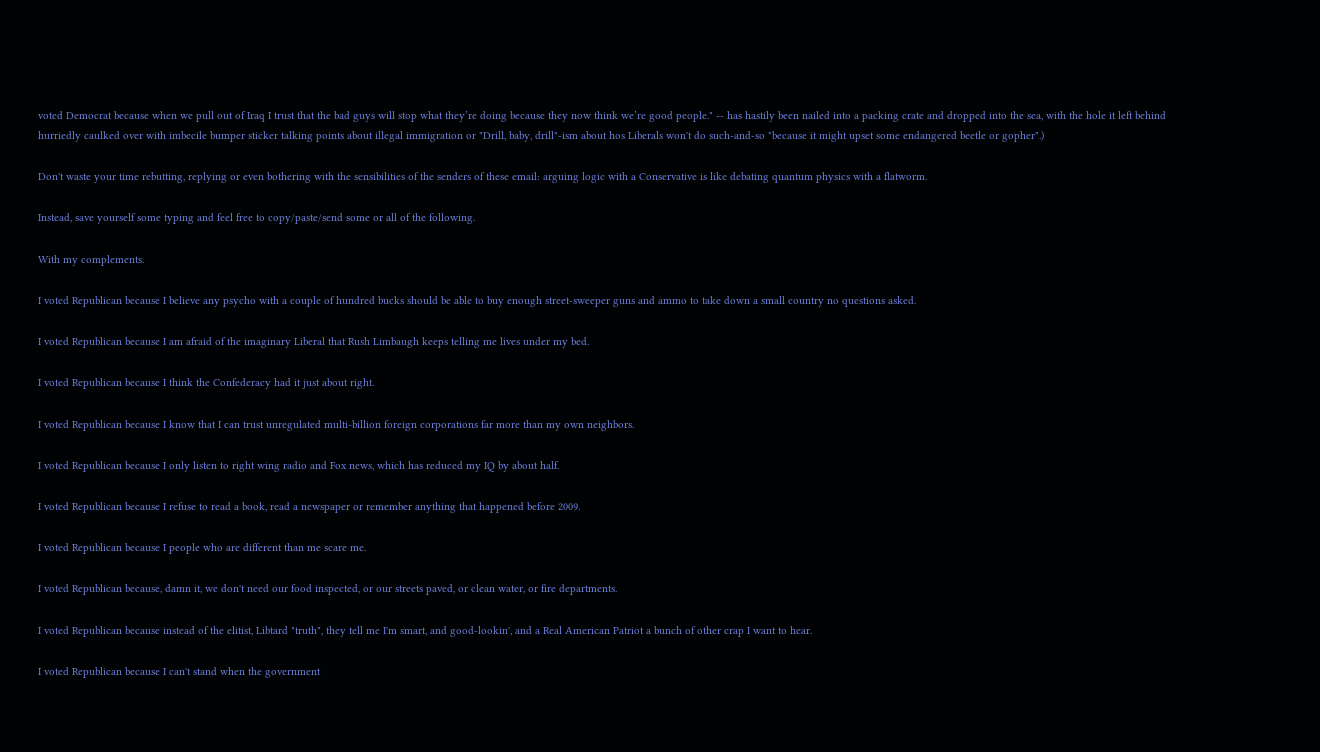voted Democrat because when we pull out of Iraq I trust that the bad guys will stop what they’re doing because they now think we’re good people." -- has hastily been nailed into a packing crate and dropped into the sea, with the hole it left behind hurriedly caulked over with imbecile bumper sticker talking points about illegal immigration or "Drill, baby, drill"-ism about hos Liberals won't do such-and-so "because it might upset some endangered beetle or gopher".)

Don't waste your time rebutting, replying or even bothering with the sensibilities of the senders of these email: arguing logic with a Conservative is like debating quantum physics with a flatworm.

Instead, save yourself some typing and feel free to copy/paste/send some or all of the following.

With my complements.

I voted Republican because I believe any psycho with a couple of hundred bucks should be able to buy enough street-sweeper guns and ammo to take down a small country no questions asked.

I voted Republican because I am afraid of the imaginary Liberal that Rush Limbaugh keeps telling me lives under my bed.

I voted Republican because I think the Confederacy had it just about right.

I voted Republican because I know that I can trust unregulated multi-billion foreign corporations far more than my own neighbors.

I voted Republican because I only listen to right wing radio and Fox news, which has reduced my IQ by about half.

I voted Republican because I refuse to read a book, read a newspaper or remember anything that happened before 2009.

I voted Republican because I people who are different than me scare me.

I voted Republican because, damn it, we don't need our food inspected, or our streets paved, or clean water, or fire departments.

I voted Republican because instead of the elitist, Libtard "truth", they tell me I'm smart, and good-lookin', and a Real American Patriot a bunch of other crap I want to hear.

I voted Republican because I can't stand when the government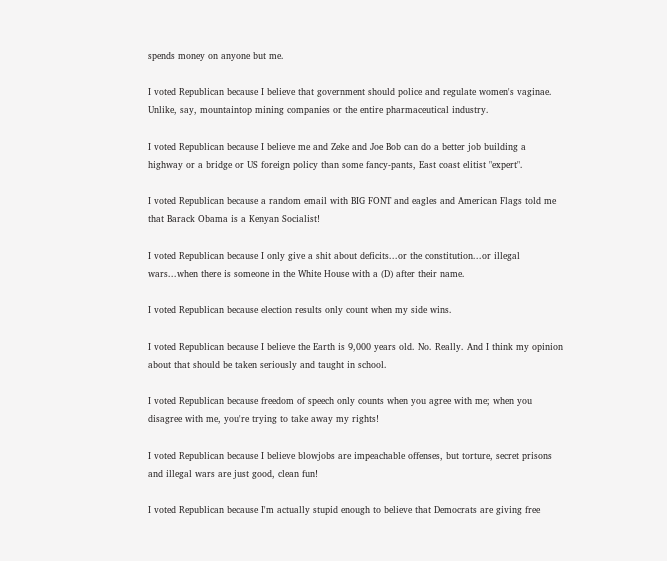spends money on anyone but me.

I voted Republican because I believe that government should police and regulate women's vaginae. Unlike, say, mountaintop mining companies or the entire pharmaceutical industry.

I voted Republican because I believe me and Zeke and Joe Bob can do a better job building a highway or a bridge or US foreign policy than some fancy-pants, East coast elitist "expert".

I voted Republican because a random email with BIG FONT and eagles and American Flags told me that Barack Obama is a Kenyan Socialist!

I voted Republican because I only give a shit about deficits...or the constitution...or illegal wars...when there is someone in the White House with a (D) after their name.

I voted Republican because election results only count when my side wins.

I voted Republican because I believe the Earth is 9,000 years old. No. Really. And I think my opinion about that should be taken seriously and taught in school.

I voted Republican because freedom of speech only counts when you agree with me; when you disagree with me, you're trying to take away my rights!

I voted Republican because I believe blowjobs are impeachable offenses, but torture, secret prisons and illegal wars are just good, clean fun!

I voted Republican because I'm actually stupid enough to believe that Democrats are giving free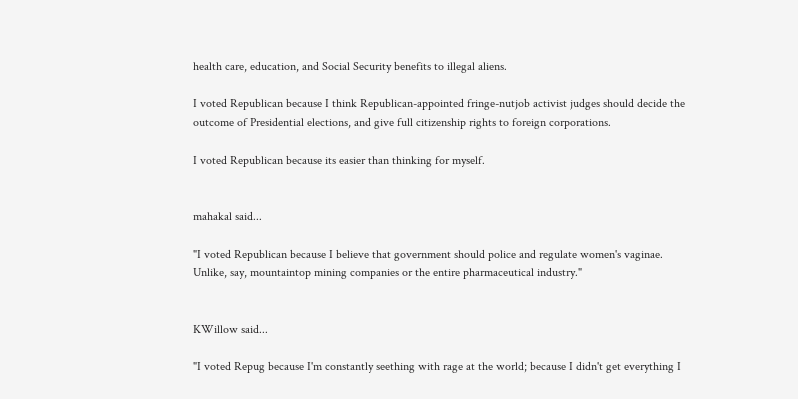health care, education, and Social Security benefits to illegal aliens.

I voted Republican because I think Republican-appointed fringe-nutjob activist judges should decide the outcome of Presidential elections, and give full citizenship rights to foreign corporations.

I voted Republican because its easier than thinking for myself.


mahakal said...

"I voted Republican because I believe that government should police and regulate women's vaginae. Unlike, say, mountaintop mining companies or the entire pharmaceutical industry."


KWillow said...

"I voted Repug because I'm constantly seething with rage at the world; because I didn't get everything I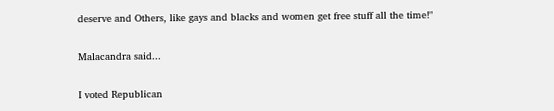deserve and Others, like gays and blacks and women get free stuff all the time!"

Malacandra said...

I voted Republican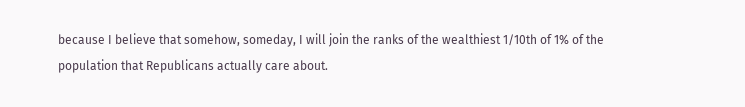because I believe that somehow, someday, I will join the ranks of the wealthiest 1/10th of 1% of the population that Republicans actually care about.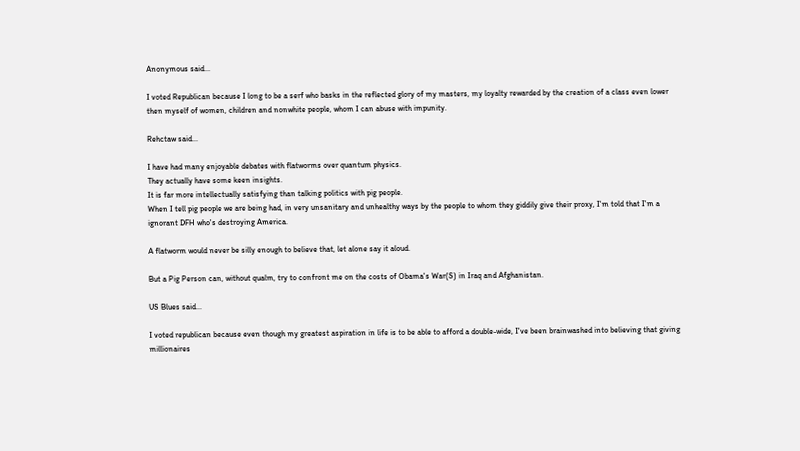Anonymous said...

I voted Republican because I long to be a serf who basks in the reflected glory of my masters, my loyalty rewarded by the creation of a class even lower then myself of women, children and nonwhite people, whom I can abuse with impunity.

Rehctaw said...

I have had many enjoyable debates with flatworms over quantum physics.
They actually have some keen insights.
It is far more intellectually satisfying than talking politics with pig people.
When I tell pig people we are being had, in very unsanitary and unhealthy ways by the people to whom they giddily give their proxy, I'm told that I'm a ignorant DFH who's destroying America.

A flatworm would never be silly enough to believe that, let alone say it aloud.

But a Pig Person can, without qualm, try to confront me on the costs of Obama's War(S) in Iraq and Afghanistan.

US Blues said...

I voted republican because even though my greatest aspiration in life is to be able to afford a double-wide, I've been brainwashed into believing that giving millionaires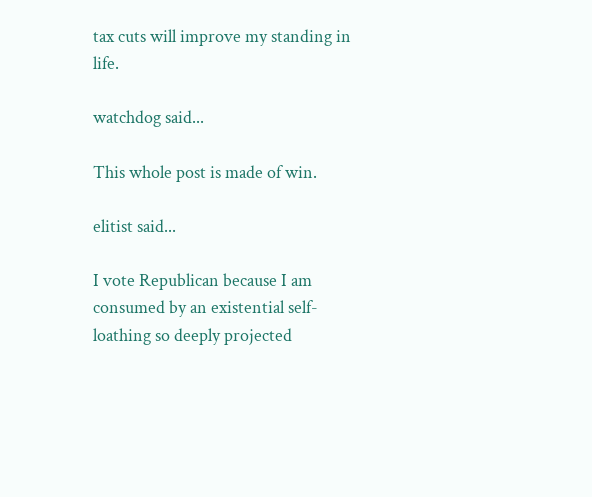tax cuts will improve my standing in life.

watchdog said...

This whole post is made of win.

elitist said...

I vote Republican because I am consumed by an existential self-loathing so deeply projected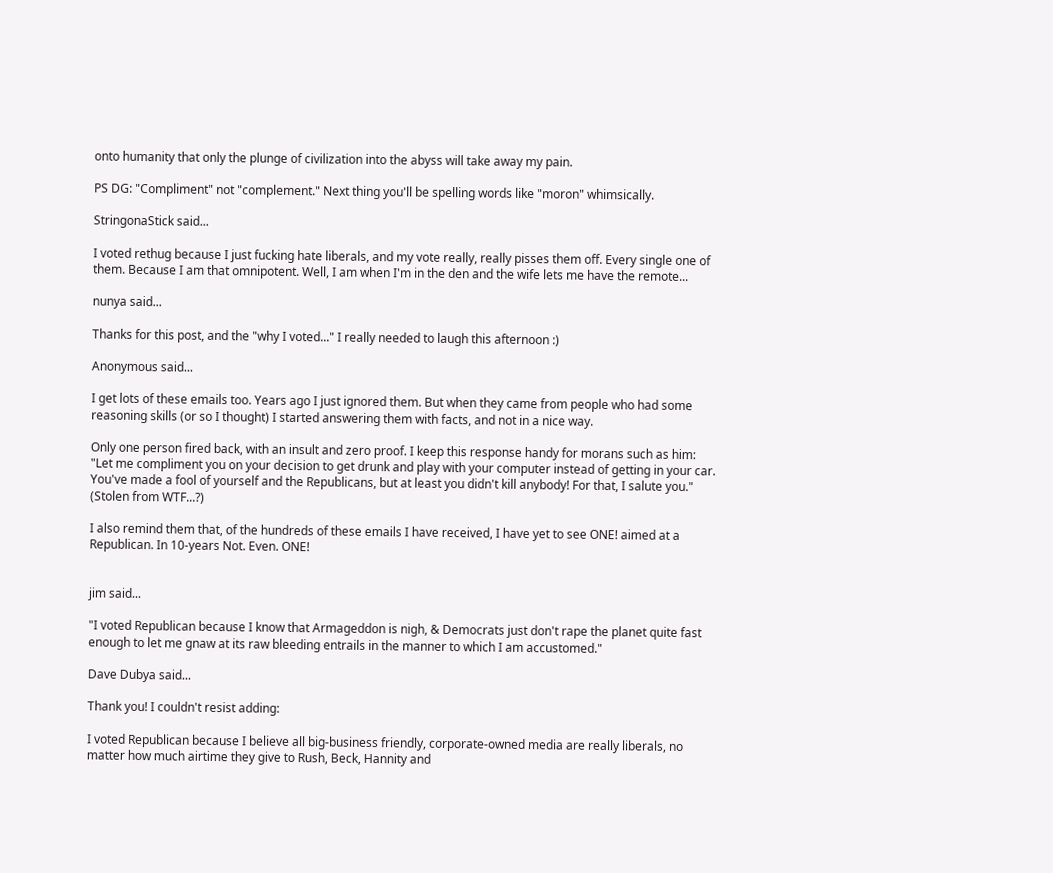onto humanity that only the plunge of civilization into the abyss will take away my pain.

PS DG: "Compliment" not "complement." Next thing you'll be spelling words like "moron" whimsically.

StringonaStick said...

I voted rethug because I just fucking hate liberals, and my vote really, really pisses them off. Every single one of them. Because I am that omnipotent. Well, I am when I'm in the den and the wife lets me have the remote...

nunya said...

Thanks for this post, and the "why I voted..." I really needed to laugh this afternoon :)

Anonymous said...

I get lots of these emails too. Years ago I just ignored them. But when they came from people who had some reasoning skills (or so I thought) I started answering them with facts, and not in a nice way.

Only one person fired back, with an insult and zero proof. I keep this response handy for morans such as him:
"Let me compliment you on your decision to get drunk and play with your computer instead of getting in your car. You've made a fool of yourself and the Republicans, but at least you didn't kill anybody! For that, I salute you." (Stolen from WTF...?)

I also remind them that, of the hundreds of these emails I have received, I have yet to see ONE! aimed at a Republican. In 10-years Not. Even. ONE!


jim said...

"I voted Republican because I know that Armageddon is nigh, & Democrats just don't rape the planet quite fast enough to let me gnaw at its raw bleeding entrails in the manner to which I am accustomed."

Dave Dubya said...

Thank you! I couldn't resist adding:

I voted Republican because I believe all big-business friendly, corporate-owned media are really liberals, no matter how much airtime they give to Rush, Beck, Hannity and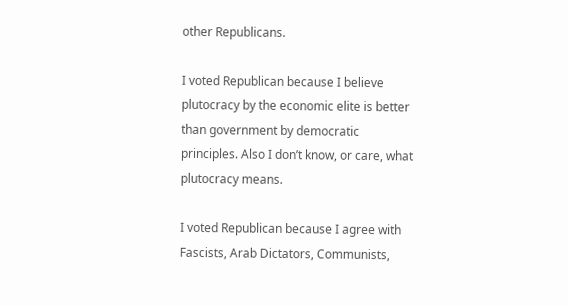other Republicans.

I voted Republican because I believe plutocracy by the economic elite is better than government by democratic principles. Also I don’t know, or care, what plutocracy means.

I voted Republican because I agree with Fascists, Arab Dictators, Communists,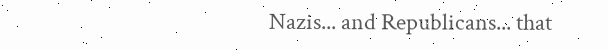Nazis... and Republicans... that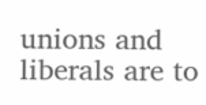unions and liberals are to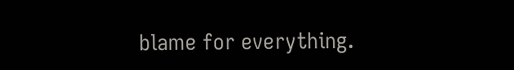blame for everything.